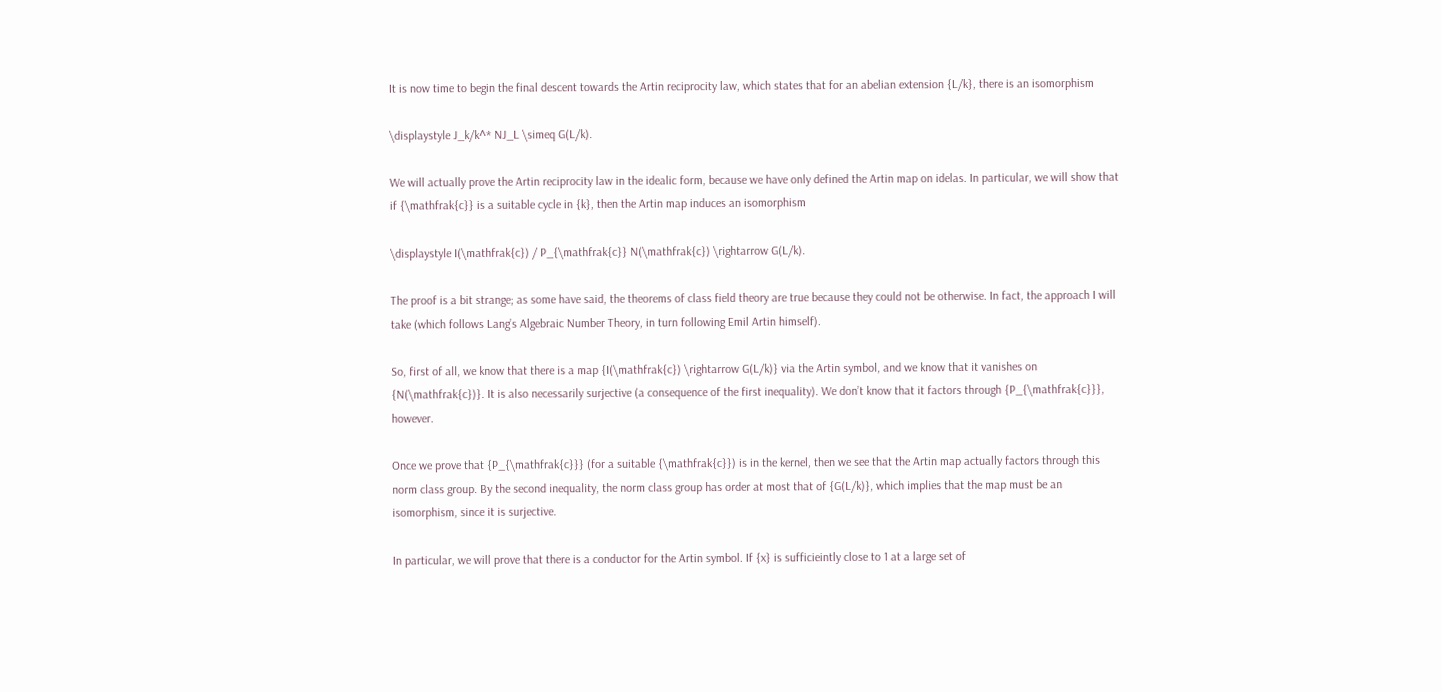It is now time to begin the final descent towards the Artin reciprocity law, which states that for an abelian extension {L/k}, there is an isomorphism

\displaystyle J_k/k^* NJ_L \simeq G(L/k).

We will actually prove the Artin reciprocity law in the idealic form, because we have only defined the Artin map on idelas. In particular, we will show that if {\mathfrak{c}} is a suitable cycle in {k}, then the Artin map induces an isomorphism

\displaystyle I(\mathfrak{c}) / P_{\mathfrak{c}} N(\mathfrak{c}) \rightarrow G(L/k).

The proof is a bit strange; as some have said, the theorems of class field theory are true because they could not be otherwise. In fact, the approach I will take (which follows Lang’s Algebraic Number Theory, in turn following Emil Artin himself).

So, first of all, we know that there is a map {I(\mathfrak{c}) \rightarrow G(L/k)} via the Artin symbol, and we know that it vanishes on {N(\mathfrak{c})}. It is also necessarily surjective (a consequence of the first inequality). We don’t know that it factors through {P_{\mathfrak{c}}}, however.

Once we prove that {P_{\mathfrak{c}}} (for a suitable {\mathfrak{c}}) is in the kernel, then we see that the Artin map actually factors through this norm class group. By the second inequality, the norm class group has order at most that of {G(L/k)}, which implies that the map must be an isomorphism, since it is surjective.

In particular, we will prove that there is a conductor for the Artin symbol. If {x} is sufficieintly close to 1 at a large set of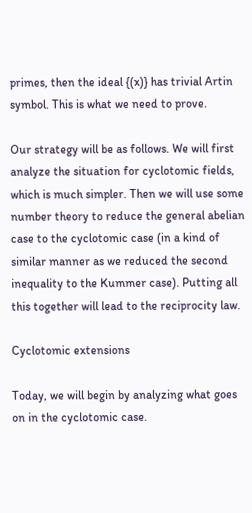primes, then the ideal {(x)} has trivial Artin symbol. This is what we need to prove.

Our strategy will be as follows. We will first analyze the situation for cyclotomic fields, which is much simpler. Then we will use some number theory to reduce the general abelian case to the cyclotomic case (in a kind of similar manner as we reduced the second inequality to the Kummer case). Putting all this together will lead to the reciprocity law.

Cyclotomic extensions

Today, we will begin by analyzing what goes on in the cyclotomic case.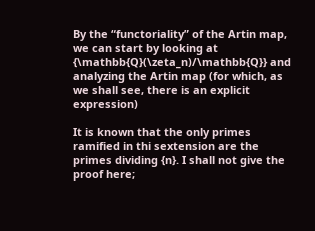By the “functoriality” of the Artin map, we can start by looking at {\mathbb{Q}(\zeta_n)/\mathbb{Q}} and analyzing the Artin map (for which, as we shall see, there is an explicit expression)

It is known that the only primes ramified in thi sextension are the primes dividing {n}. I shall not give the proof here;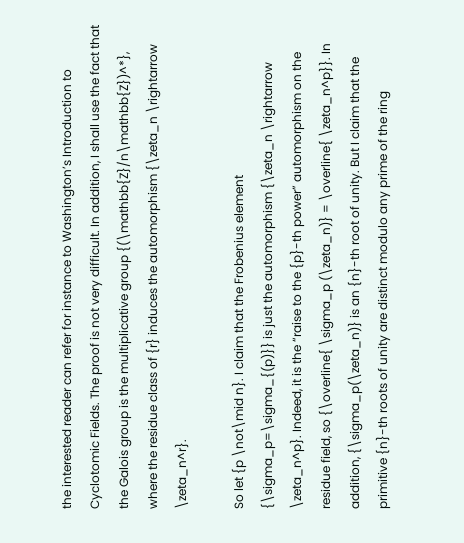the interested reader can refer for instance to Washington’s Introduction to Cyclotomic Fields. The proof is not very difficult. In addition, I shall use the fact that the Galois group is the multiplicative group {(\mathbb{Z}/n\mathbb{Z})^*}, where the residue class of {r} induces the automorphism {\zeta_n \rightarrow \zeta_n^r}.

So let {p \not\mid n}. I claim that the Frobenius element {\sigma_p=\sigma_{(p)}} is just the automorphism {\zeta_n \rightarrow \zeta_n^p}. Indeed, it is the “raise to the {p}-th power” automorphism on the residue field, so {\overline{ \sigma_p (\zeta_n)} = \overline{ \zeta_n^p}}. In addition, {\sigma_p(\zeta_n)} is an {n}-th root of unity. But I claim that the primitive {n}-th roots of unity are distinct modulo any prime of the ring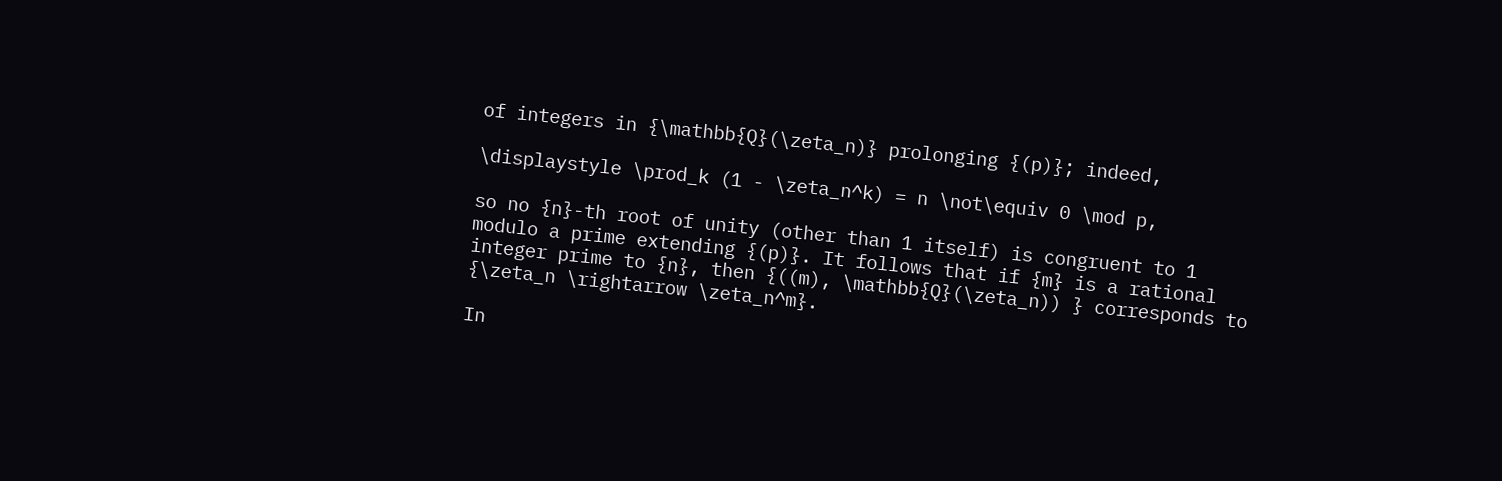of integers in {\mathbb{Q}(\zeta_n)} prolonging {(p)}; indeed,

\displaystyle \prod_k (1 - \zeta_n^k) = n \not\equiv 0 \mod p,

so no {n}-th root of unity (other than 1 itself) is congruent to 1 modulo a prime extending {(p)}. It follows that if {m} is a rational integer prime to {n}, then {((m), \mathbb{Q}(\zeta_n)) } corresponds to {\zeta_n \rightarrow \zeta_n^m}.

In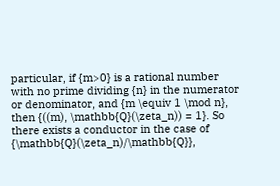particular, if {m>0} is a rational number with no prime dividing {n} in the numerator or denominator, and {m \equiv 1 \mod n}, then {((m), \mathbb{Q}(\zeta_n)) = 1}. So there exists a conductor in the case of {\mathbb{Q}(\zeta_n)/\mathbb{Q}},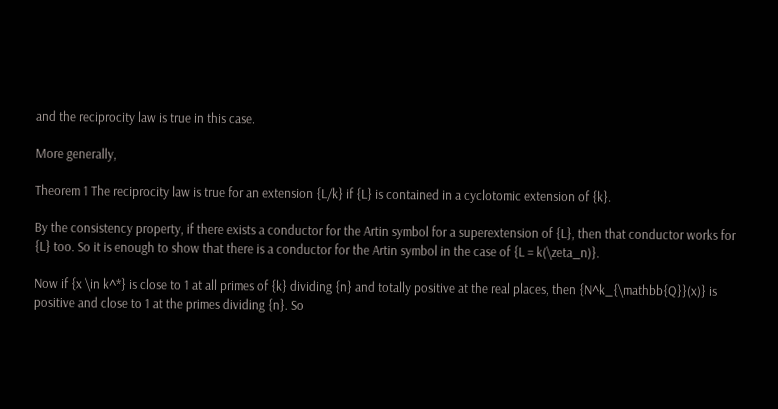and the reciprocity law is true in this case.

More generally,

Theorem 1 The reciprocity law is true for an extension {L/k} if {L} is contained in a cyclotomic extension of {k}.

By the consistency property, if there exists a conductor for the Artin symbol for a superextension of {L}, then that conductor works for {L} too. So it is enough to show that there is a conductor for the Artin symbol in the case of {L = k(\zeta_n)}.

Now if {x \in k^*} is close to 1 at all primes of {k} dividing {n} and totally positive at the real places, then {N^k_{\mathbb{Q}}(x)} is positive and close to 1 at the primes dividing {n}. So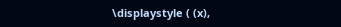\displaystyle ( (x),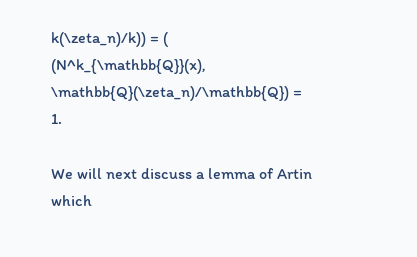k(\zeta_n)/k)) = ( (N^k_{\mathbb{Q}}(x), \mathbb{Q}(\zeta_n)/\mathbb{Q}) = 1.

We will next discuss a lemma of Artin which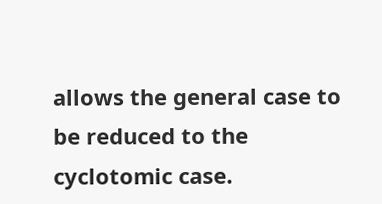allows the general case to be reduced to the cyclotomic case.